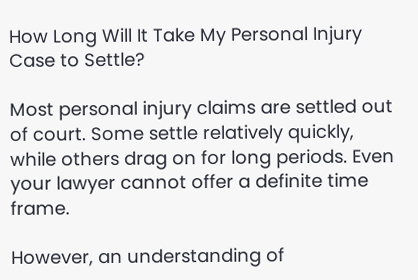How Long Will It Take My Personal Injury Case to Settle?

Most personal injury claims are settled out of court. Some settle relatively quickly, while others drag on for long periods. Even your lawyer cannot offer a definite time frame.

However, an understanding of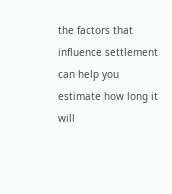the factors that influence settlement can help you estimate how long it will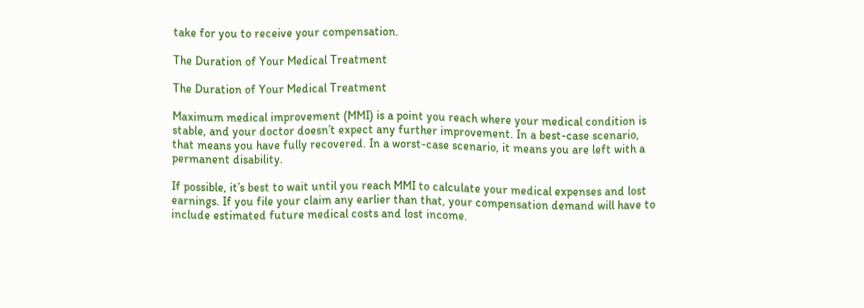take for you to receive your compensation.

The Duration of Your Medical Treatment

The Duration of Your Medical Treatment

Maximum medical improvement (MMI) is a point you reach where your medical condition is stable, and your doctor doesn’t expect any further improvement. In a best-case scenario, that means you have fully recovered. In a worst-case scenario, it means you are left with a permanent disability.

If possible, it’s best to wait until you reach MMI to calculate your medical expenses and lost earnings. If you file your claim any earlier than that, your compensation demand will have to include estimated future medical costs and lost income.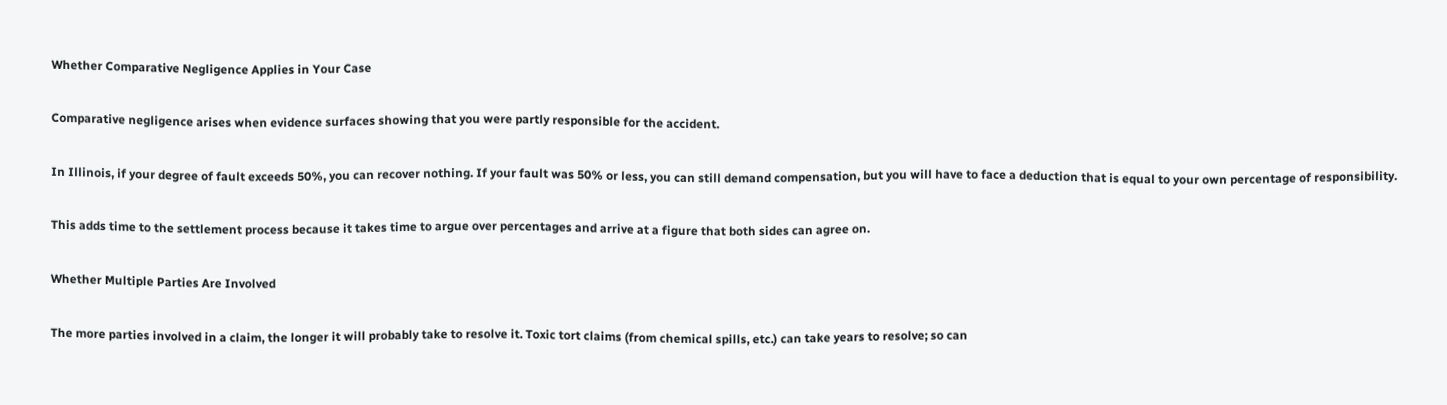Whether Comparative Negligence Applies in Your Case

Comparative negligence arises when evidence surfaces showing that you were partly responsible for the accident.

In Illinois, if your degree of fault exceeds 50%, you can recover nothing. If your fault was 50% or less, you can still demand compensation, but you will have to face a deduction that is equal to your own percentage of responsibility.

This adds time to the settlement process because it takes time to argue over percentages and arrive at a figure that both sides can agree on.

Whether Multiple Parties Are Involved

The more parties involved in a claim, the longer it will probably take to resolve it. Toxic tort claims (from chemical spills, etc.) can take years to resolve; so can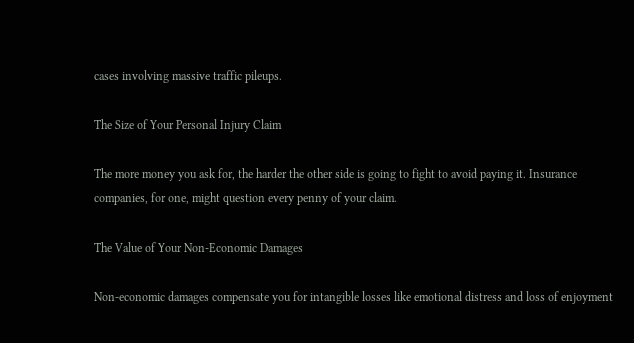cases involving massive traffic pileups.

The Size of Your Personal Injury Claim

The more money you ask for, the harder the other side is going to fight to avoid paying it. Insurance companies, for one, might question every penny of your claim.

The Value of Your Non-Economic Damages

Non-economic damages compensate you for intangible losses like emotional distress and loss of enjoyment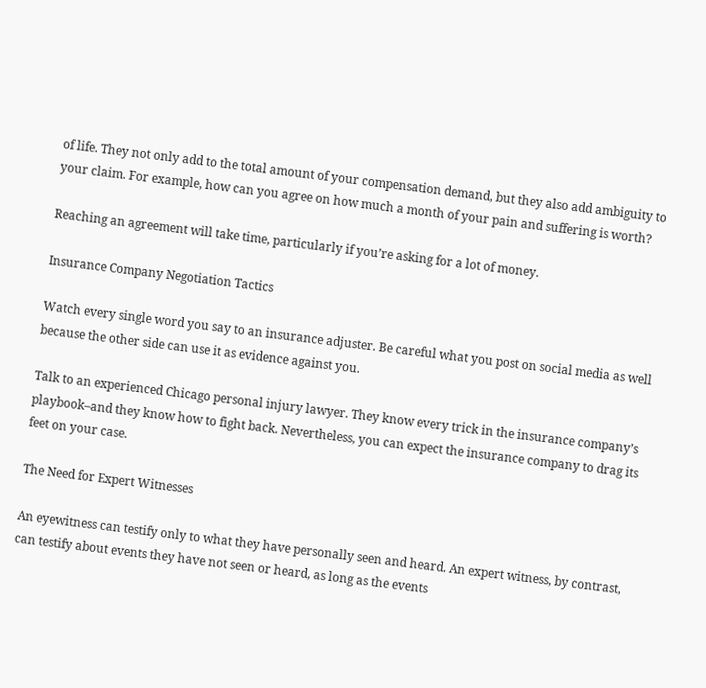of life. They not only add to the total amount of your compensation demand, but they also add ambiguity to your claim. For example, how can you agree on how much a month of your pain and suffering is worth?

Reaching an agreement will take time, particularly if you’re asking for a lot of money.

Insurance Company Negotiation Tactics

Watch every single word you say to an insurance adjuster. Be careful what you post on social media as well because the other side can use it as evidence against you.

Talk to an experienced Chicago personal injury lawyer. They know every trick in the insurance company’s playbook–and they know how to fight back. Nevertheless, you can expect the insurance company to drag its feet on your case.

The Need for Expert Witnesses

An eyewitness can testify only to what they have personally seen and heard. An expert witness, by contrast, can testify about events they have not seen or heard, as long as the events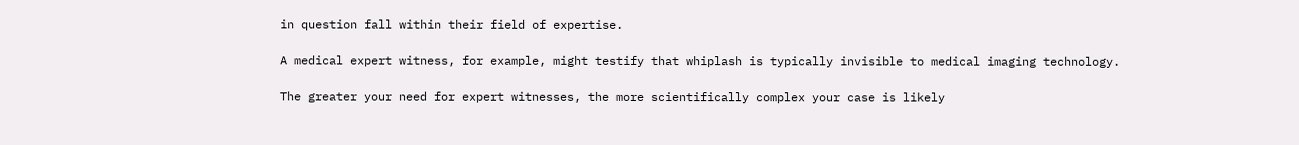in question fall within their field of expertise.

A medical expert witness, for example, might testify that whiplash is typically invisible to medical imaging technology.

The greater your need for expert witnesses, the more scientifically complex your case is likely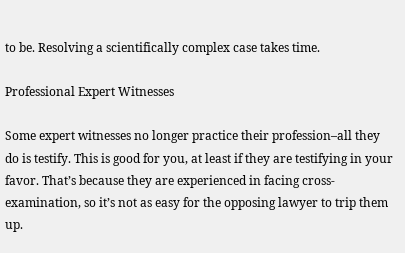to be. Resolving a scientifically complex case takes time.

Professional Expert Witnesses

Some expert witnesses no longer practice their profession–all they do is testify. This is good for you, at least if they are testifying in your favor. That’s because they are experienced in facing cross-examination, so it’s not as easy for the opposing lawyer to trip them up.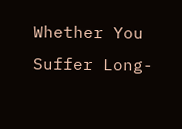Whether You Suffer Long-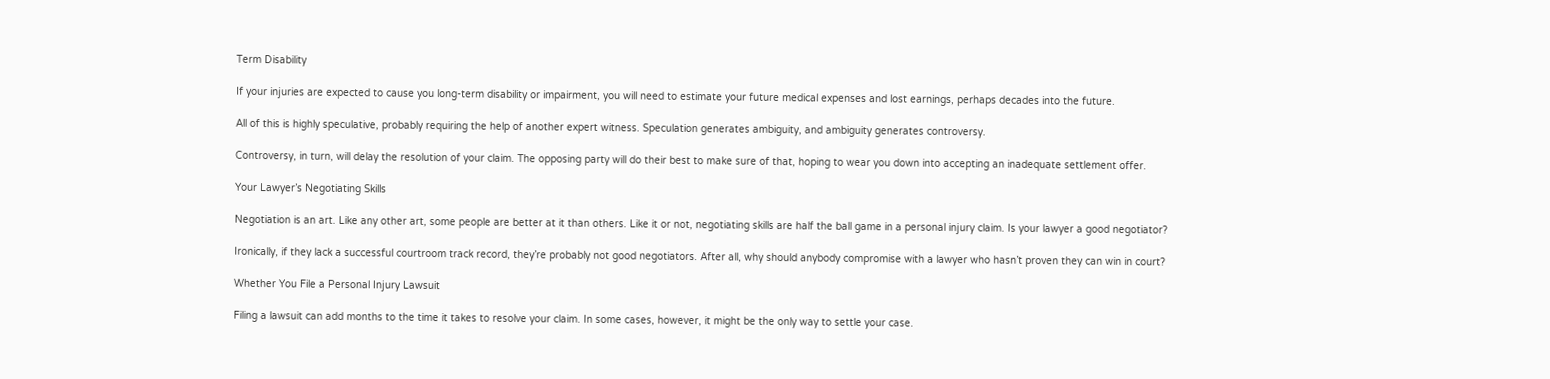Term Disability

If your injuries are expected to cause you long-term disability or impairment, you will need to estimate your future medical expenses and lost earnings, perhaps decades into the future.

All of this is highly speculative, probably requiring the help of another expert witness. Speculation generates ambiguity, and ambiguity generates controversy.

Controversy, in turn, will delay the resolution of your claim. The opposing party will do their best to make sure of that, hoping to wear you down into accepting an inadequate settlement offer.

Your Lawyer’s Negotiating Skills

Negotiation is an art. Like any other art, some people are better at it than others. Like it or not, negotiating skills are half the ball game in a personal injury claim. Is your lawyer a good negotiator?

Ironically, if they lack a successful courtroom track record, they’re probably not good negotiators. After all, why should anybody compromise with a lawyer who hasn’t proven they can win in court?

Whether You File a Personal Injury Lawsuit

Filing a lawsuit can add months to the time it takes to resolve your claim. In some cases, however, it might be the only way to settle your case.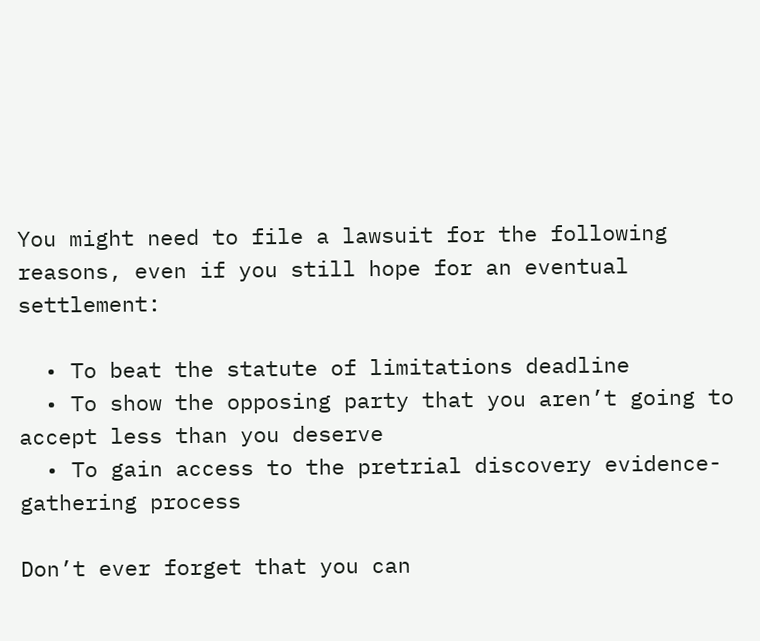You might need to file a lawsuit for the following reasons, even if you still hope for an eventual settlement:

  • To beat the statute of limitations deadline
  • To show the opposing party that you aren’t going to accept less than you deserve
  • To gain access to the pretrial discovery evidence-gathering process

Don’t ever forget that you can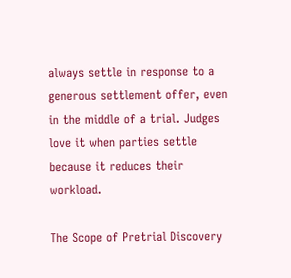always settle in response to a generous settlement offer, even in the middle of a trial. Judges love it when parties settle because it reduces their workload.

The Scope of Pretrial Discovery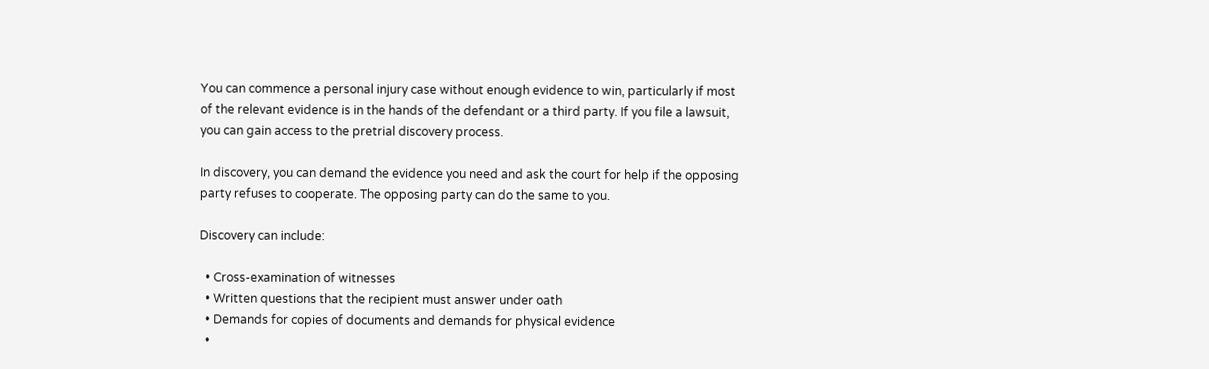You can commence a personal injury case without enough evidence to win, particularly if most of the relevant evidence is in the hands of the defendant or a third party. If you file a lawsuit, you can gain access to the pretrial discovery process.

In discovery, you can demand the evidence you need and ask the court for help if the opposing party refuses to cooperate. The opposing party can do the same to you.

Discovery can include:

  • Cross-examination of witnesses
  • Written questions that the recipient must answer under oath
  • Demands for copies of documents and demands for physical evidence
  •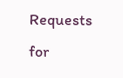Requests for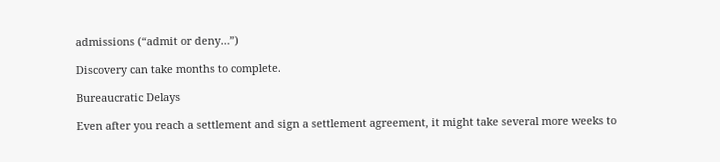admissions (“admit or deny…”)

Discovery can take months to complete.

Bureaucratic Delays

Even after you reach a settlement and sign a settlement agreement, it might take several more weeks to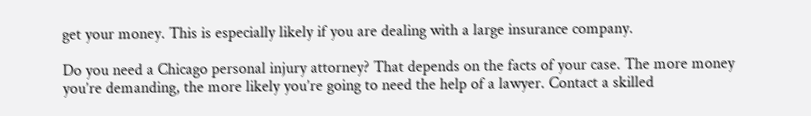get your money. This is especially likely if you are dealing with a large insurance company.

Do you need a Chicago personal injury attorney? That depends on the facts of your case. The more money you’re demanding, the more likely you’re going to need the help of a lawyer. Contact a skilled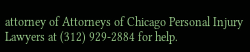attorney of Attorneys of Chicago Personal Injury Lawyers at (312) 929-2884 for help.